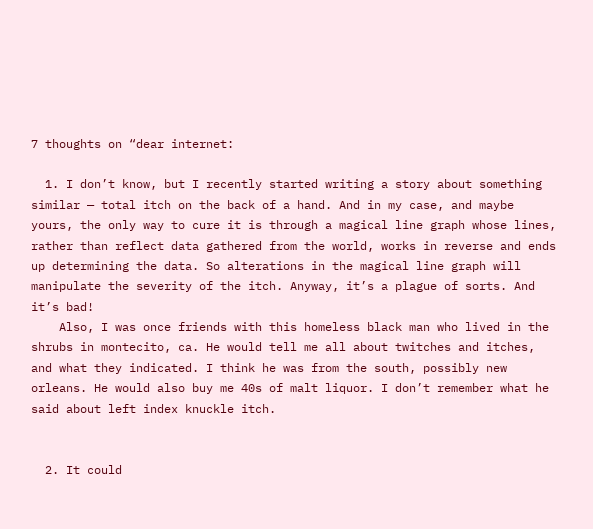7 thoughts on “dear internet:

  1. I don’t know, but I recently started writing a story about something similar — total itch on the back of a hand. And in my case, and maybe yours, the only way to cure it is through a magical line graph whose lines, rather than reflect data gathered from the world, works in reverse and ends up determining the data. So alterations in the magical line graph will manipulate the severity of the itch. Anyway, it’s a plague of sorts. And it’s bad!
    Also, I was once friends with this homeless black man who lived in the shrubs in montecito, ca. He would tell me all about twitches and itches, and what they indicated. I think he was from the south, possibly new orleans. He would also buy me 40s of malt liquor. I don’t remember what he said about left index knuckle itch.


  2. It could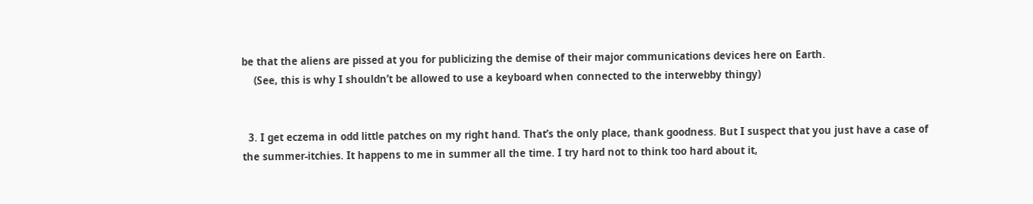be that the aliens are pissed at you for publicizing the demise of their major communications devices here on Earth.
    (See, this is why I shouldn’t be allowed to use a keyboard when connected to the interwebby thingy)


  3. I get eczema in odd little patches on my right hand. That’s the only place, thank goodness. But I suspect that you just have a case of the summer-itchies. It happens to me in summer all the time. I try hard not to think too hard about it,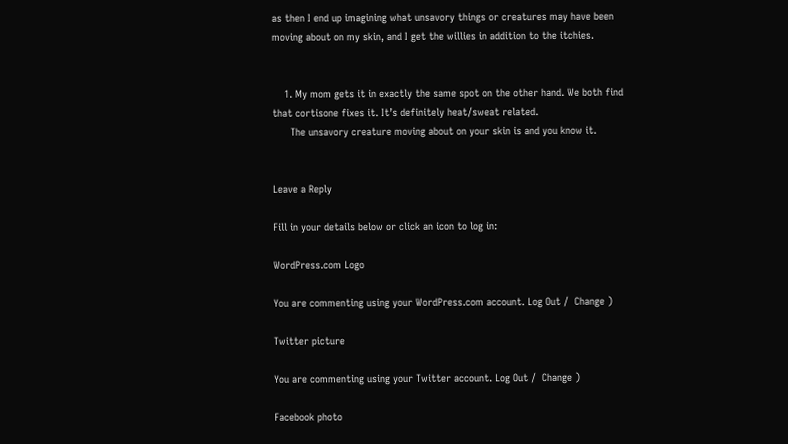as then I end up imagining what unsavory things or creatures may have been moving about on my skin, and I get the willies in addition to the itchies.


    1. My mom gets it in exactly the same spot on the other hand. We both find that cortisone fixes it. It’s definitely heat/sweat related.
      The unsavory creature moving about on your skin is and you know it.


Leave a Reply

Fill in your details below or click an icon to log in:

WordPress.com Logo

You are commenting using your WordPress.com account. Log Out /  Change )

Twitter picture

You are commenting using your Twitter account. Log Out /  Change )

Facebook photo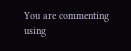You are commenting using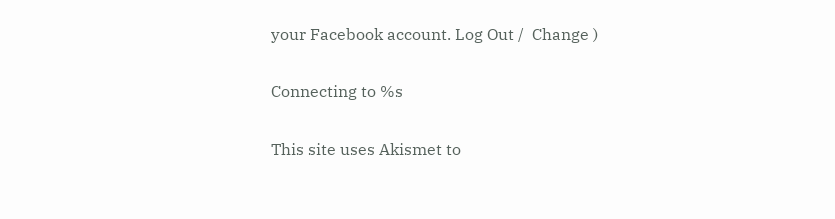your Facebook account. Log Out /  Change )

Connecting to %s

This site uses Akismet to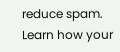reduce spam. Learn how your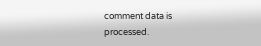comment data is processed.